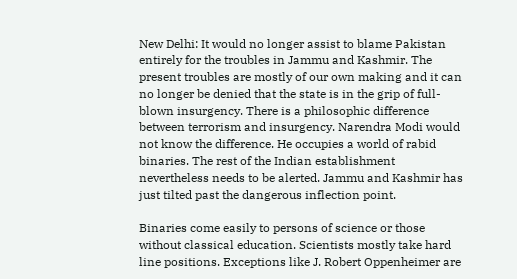New Delhi: It would no longer assist to blame Pakistan entirely for the troubles in Jammu and Kashmir. The present troubles are mostly of our own making and it can no longer be denied that the state is in the grip of full-blown insurgency. There is a philosophic difference between terrorism and insurgency. Narendra Modi would not know the difference. He occupies a world of rabid binaries. The rest of the Indian establishment nevertheless needs to be alerted. Jammu and Kashmir has just tilted past the dangerous inflection point.

Binaries come easily to persons of science or those without classical education. Scientists mostly take hard line positions. Exceptions like J. Robert Oppenheimer are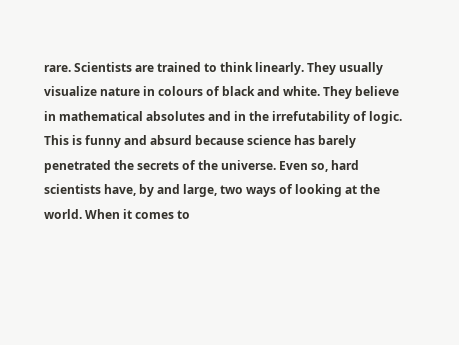rare. Scientists are trained to think linearly. They usually visualize nature in colours of black and white. They believe in mathematical absolutes and in the irrefutability of logic. This is funny and absurd because science has barely penetrated the secrets of the universe. Even so, hard scientists have, by and large, two ways of looking at the world. When it comes to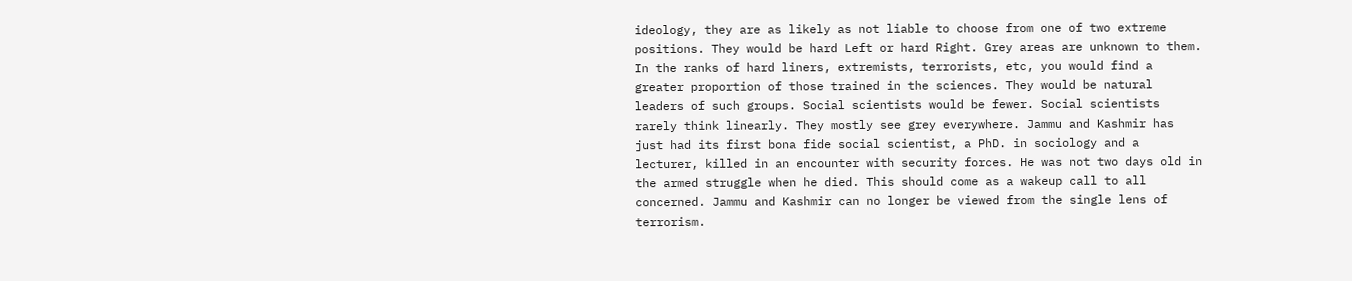ideology, they are as likely as not liable to choose from one of two extreme positions. They would be hard Left or hard Right. Grey areas are unknown to them. In the ranks of hard liners, extremists, terrorists, etc, you would find a greater proportion of those trained in the sciences. They would be natural leaders of such groups. Social scientists would be fewer. Social scientists rarely think linearly. They mostly see grey everywhere. Jammu and Kashmir has just had its first bona fide social scientist, a PhD. in sociology and a lecturer, killed in an encounter with security forces. He was not two days old in the armed struggle when he died. This should come as a wakeup call to all concerned. Jammu and Kashmir can no longer be viewed from the single lens of terrorism.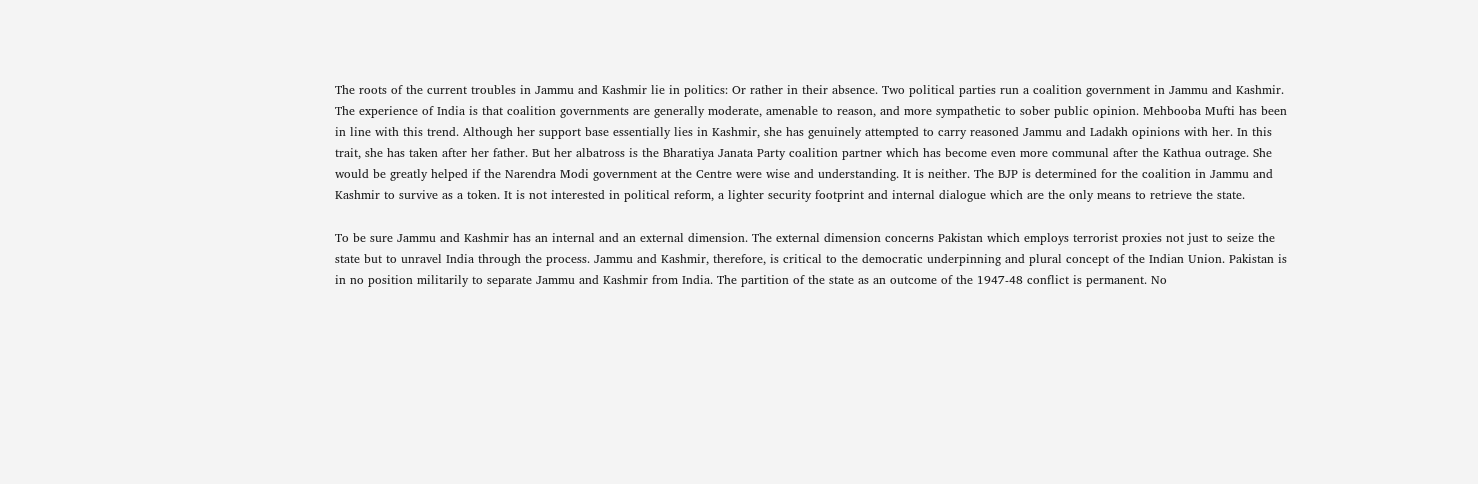The roots of the current troubles in Jammu and Kashmir lie in politics: Or rather in their absence. Two political parties run a coalition government in Jammu and Kashmir. The experience of India is that coalition governments are generally moderate, amenable to reason, and more sympathetic to sober public opinion. Mehbooba Mufti has been in line with this trend. Although her support base essentially lies in Kashmir, she has genuinely attempted to carry reasoned Jammu and Ladakh opinions with her. In this trait, she has taken after her father. But her albatross is the Bharatiya Janata Party coalition partner which has become even more communal after the Kathua outrage. She would be greatly helped if the Narendra Modi government at the Centre were wise and understanding. It is neither. The BJP is determined for the coalition in Jammu and Kashmir to survive as a token. It is not interested in political reform, a lighter security footprint and internal dialogue which are the only means to retrieve the state.

To be sure Jammu and Kashmir has an internal and an external dimension. The external dimension concerns Pakistan which employs terrorist proxies not just to seize the state but to unravel India through the process. Jammu and Kashmir, therefore, is critical to the democratic underpinning and plural concept of the Indian Union. Pakistan is in no position militarily to separate Jammu and Kashmir from India. The partition of the state as an outcome of the 1947-48 conflict is permanent. No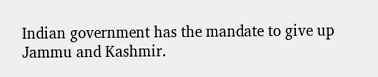Indian government has the mandate to give up Jammu and Kashmir.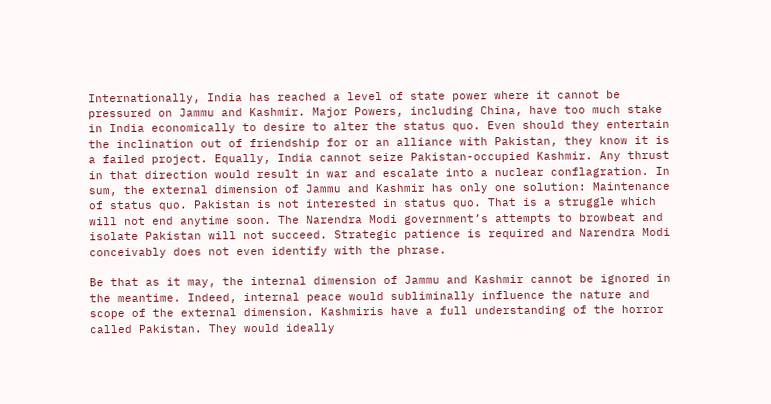Internationally, India has reached a level of state power where it cannot be pressured on Jammu and Kashmir. Major Powers, including China, have too much stake in India economically to desire to alter the status quo. Even should they entertain the inclination out of friendship for or an alliance with Pakistan, they know it is a failed project. Equally, India cannot seize Pakistan-occupied Kashmir. Any thrust in that direction would result in war and escalate into a nuclear conflagration. In sum, the external dimension of Jammu and Kashmir has only one solution: Maintenance of status quo. Pakistan is not interested in status quo. That is a struggle which will not end anytime soon. The Narendra Modi government’s attempts to browbeat and isolate Pakistan will not succeed. Strategic patience is required and Narendra Modi conceivably does not even identify with the phrase.

Be that as it may, the internal dimension of Jammu and Kashmir cannot be ignored in the meantime. Indeed, internal peace would subliminally influence the nature and scope of the external dimension. Kashmiris have a full understanding of the horror called Pakistan. They would ideally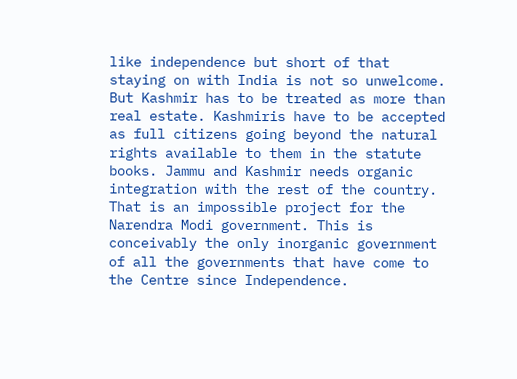like independence but short of that staying on with India is not so unwelcome. But Kashmir has to be treated as more than real estate. Kashmiris have to be accepted as full citizens going beyond the natural rights available to them in the statute books. Jammu and Kashmir needs organic integration with the rest of the country. That is an impossible project for the Narendra Modi government. This is conceivably the only inorganic government of all the governments that have come to the Centre since Independence.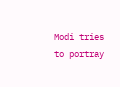Modi tries to portray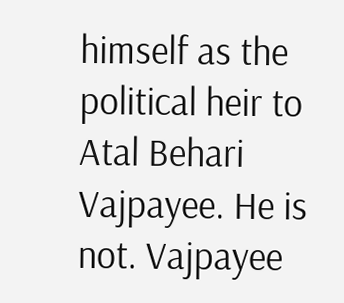himself as the political heir to Atal Behari Vajpayee. He is not. Vajpayee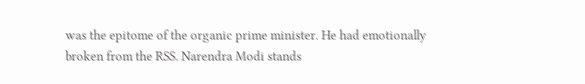was the epitome of the organic prime minister. He had emotionally broken from the RSS. Narendra Modi stands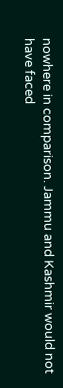nowhere in comparison. Jammu and Kashmir would not have faced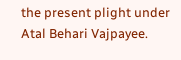the present plight under Atal Behari Vajpayee.